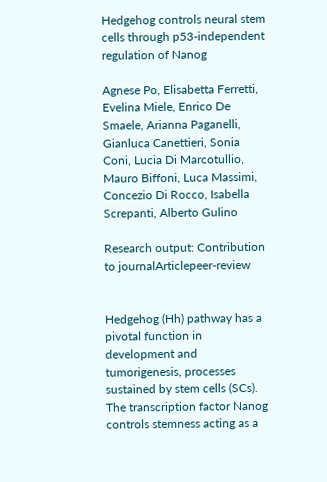Hedgehog controls neural stem cells through p53-independent regulation of Nanog

Agnese Po, Elisabetta Ferretti, Evelina Miele, Enrico De Smaele, Arianna Paganelli, Gianluca Canettieri, Sonia Coni, Lucia Di Marcotullio, Mauro Biffoni, Luca Massimi, Concezio Di Rocco, Isabella Screpanti, Alberto Gulino

Research output: Contribution to journalArticlepeer-review


Hedgehog (Hh) pathway has a pivotal function in development and tumorigenesis, processes sustained by stem cells (SCs). The transcription factor Nanog controls stemness acting as a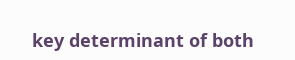key determinant of both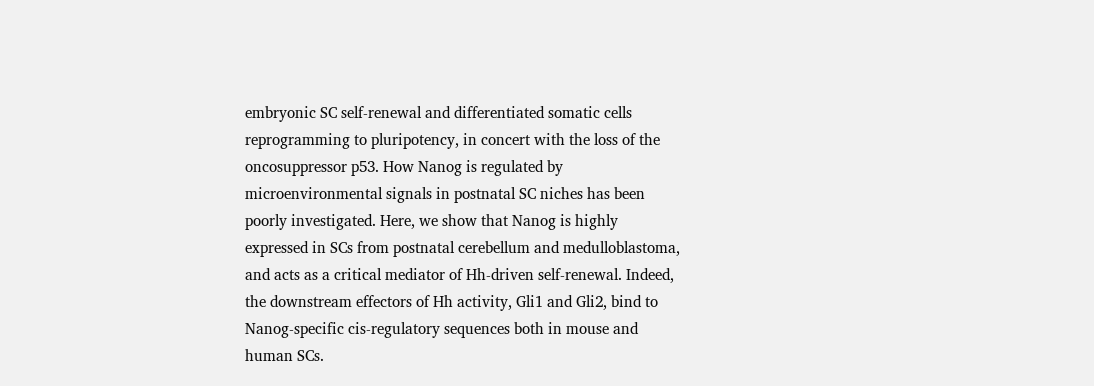embryonic SC self-renewal and differentiated somatic cells reprogramming to pluripotency, in concert with the loss of the oncosuppressor p53. How Nanog is regulated by microenvironmental signals in postnatal SC niches has been poorly investigated. Here, we show that Nanog is highly expressed in SCs from postnatal cerebellum and medulloblastoma, and acts as a critical mediator of Hh-driven self-renewal. Indeed, the downstream effectors of Hh activity, Gli1 and Gli2, bind to Nanog-specific cis-regulatory sequences both in mouse and human SCs.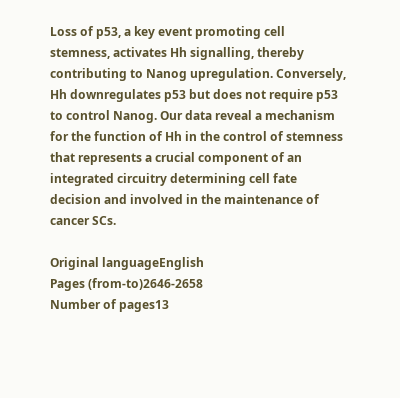Loss of p53, a key event promoting cell stemness, activates Hh signalling, thereby contributing to Nanog upregulation. Conversely, Hh downregulates p53 but does not require p53 to control Nanog. Our data reveal a mechanism for the function of Hh in the control of stemness that represents a crucial component of an integrated circuitry determining cell fate decision and involved in the maintenance of cancer SCs.

Original languageEnglish
Pages (from-to)2646-2658
Number of pages13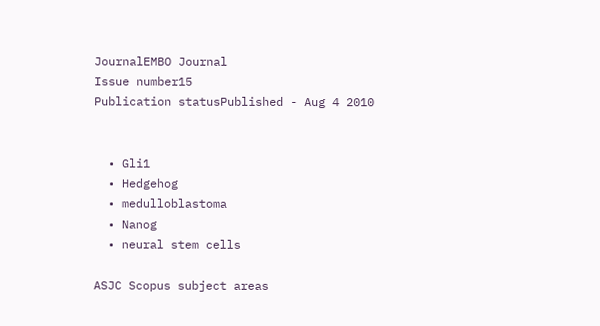JournalEMBO Journal
Issue number15
Publication statusPublished - Aug 4 2010


  • Gli1
  • Hedgehog
  • medulloblastoma
  • Nanog
  • neural stem cells

ASJC Scopus subject areas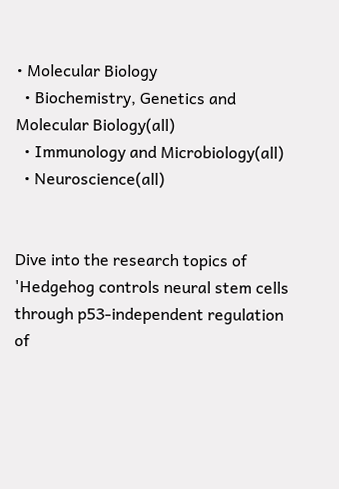• Molecular Biology
  • Biochemistry, Genetics and Molecular Biology(all)
  • Immunology and Microbiology(all)
  • Neuroscience(all)


Dive into the research topics of 'Hedgehog controls neural stem cells through p53-independent regulation of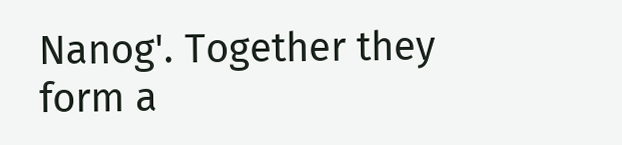Nanog'. Together they form a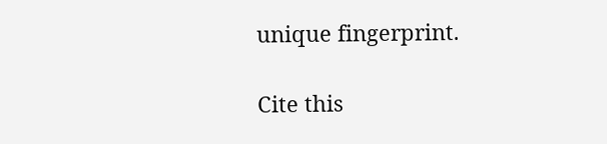unique fingerprint.

Cite this